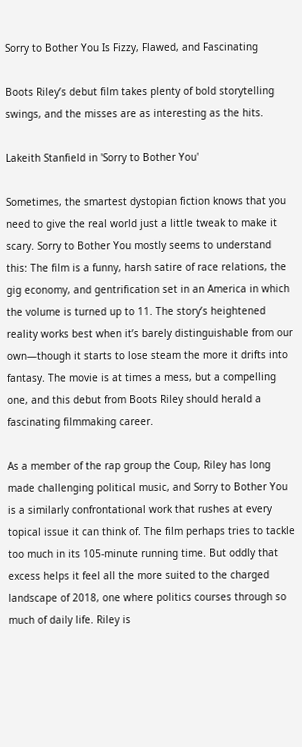Sorry to Bother You Is Fizzy, Flawed, and Fascinating

Boots Riley’s debut film takes plenty of bold storytelling swings, and the misses are as interesting as the hits.

Lakeith Stanfield in 'Sorry to Bother You'

Sometimes, the smartest dystopian fiction knows that you need to give the real world just a little tweak to make it scary. Sorry to Bother You mostly seems to understand this: The film is a funny, harsh satire of race relations, the gig economy, and gentrification set in an America in which the volume is turned up to 11. The story’s heightened reality works best when it’s barely distinguishable from our own—though it starts to lose steam the more it drifts into fantasy. The movie is at times a mess, but a compelling one, and this debut from Boots Riley should herald a fascinating filmmaking career.

As a member of the rap group the Coup, Riley has long made challenging political music, and Sorry to Bother You is a similarly confrontational work that rushes at every topical issue it can think of. The film perhaps tries to tackle too much in its 105-minute running time. But oddly that excess helps it feel all the more suited to the charged landscape of 2018, one where politics courses through so much of daily life. Riley is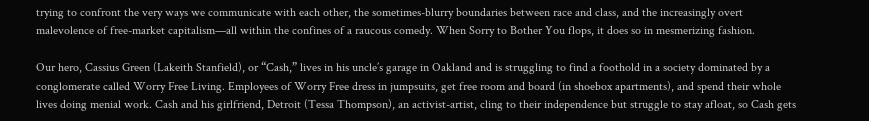trying to confront the very ways we communicate with each other, the sometimes-blurry boundaries between race and class, and the increasingly overt malevolence of free-market capitalism—all within the confines of a raucous comedy. When Sorry to Bother You flops, it does so in mesmerizing fashion.

Our hero, Cassius Green (Lakeith Stanfield), or “Cash,” lives in his uncle’s garage in Oakland and is struggling to find a foothold in a society dominated by a conglomerate called Worry Free Living. Employees of Worry Free dress in jumpsuits, get free room and board (in shoebox apartments), and spend their whole lives doing menial work. Cash and his girlfriend, Detroit (Tessa Thompson), an activist-artist, cling to their independence but struggle to stay afloat, so Cash gets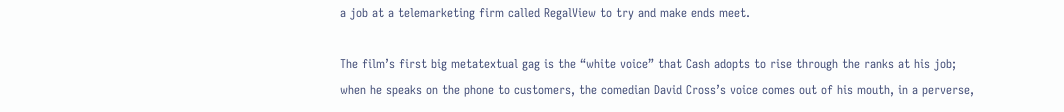a job at a telemarketing firm called RegalView to try and make ends meet.

The film’s first big metatextual gag is the “white voice” that Cash adopts to rise through the ranks at his job; when he speaks on the phone to customers, the comedian David Cross’s voice comes out of his mouth, in a perverse,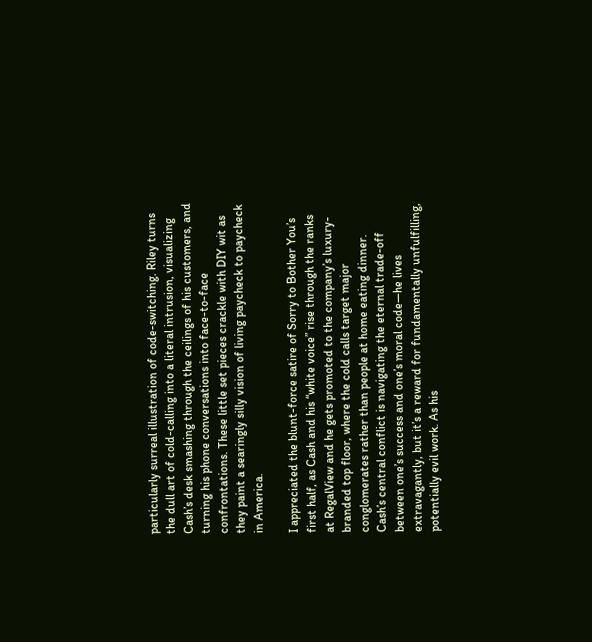particularly surreal illustration of code-switching. Riley turns the dull art of cold-calling into a literal intrusion, visualizing Cash’s desk smashing through the ceilings of his customers, and turning his phone conversations into face-to-face confrontations. These little set pieces crackle with DIY wit as they paint a searingly silly vision of living paycheck to paycheck in America.

I appreciated the blunt-force satire of Sorry to Bother You’s first half, as Cash and his “white voice” rise through the ranks at RegalView and he gets promoted to the company’s luxury-branded top floor, where the cold calls target major conglomerates rather than people at home eating dinner. Cash’s central conflict is navigating the eternal trade-off between one’s success and one’s moral code—he lives extravagantly, but it’s a reward for fundamentally unfulfilling, potentially evil work. As his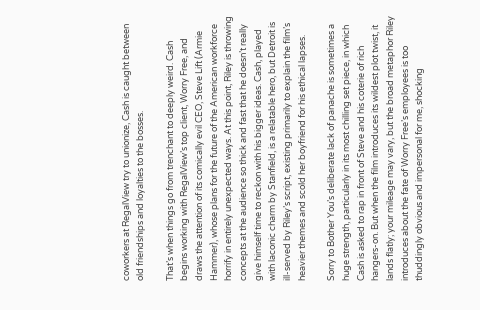coworkers at RegalView try to unionize, Cash is caught between old friendships and loyalties to the bosses.

That’s when things go from trenchant to deeply weird. Cash begins working with RegalView’s top client, Worry Free, and draws the attention of its comically evil CEO, Steve Lift (Armie Hammer), whose plans for the future of the American workforce horrify in entirely unexpected ways. At this point, Riley is throwing concepts at the audience so thick and fast that he doesn’t really give himself time to reckon with his bigger ideas. Cash, played with laconic charm by Stanfield, is a relatable hero, but Detroit is ill-served by Riley’s script, existing primarily to explain the film’s heavier themes and scold her boyfriend for his ethical lapses.

Sorry to Bother You’s deliberate lack of panache is sometimes a huge strength, particularly in its most chilling set piece, in which Cash is asked to rap in front of Steve and his coterie of rich hangers-on. But when the film introduces its wildest plot twist, it lands flatly; your mileage may vary, but the broad metaphor Riley introduces about the fate of Worry Free’s employees is too thuddingly obvious and impersonal for me, shocking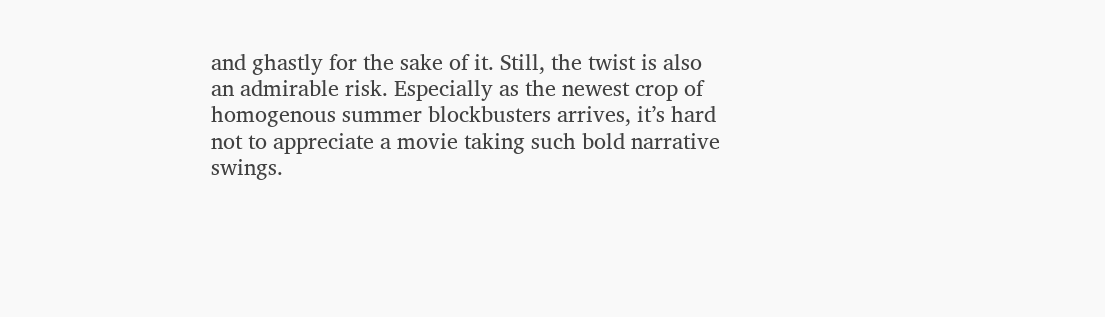and ghastly for the sake of it. Still, the twist is also an admirable risk. Especially as the newest crop of homogenous summer blockbusters arrives, it’s hard not to appreciate a movie taking such bold narrative swings.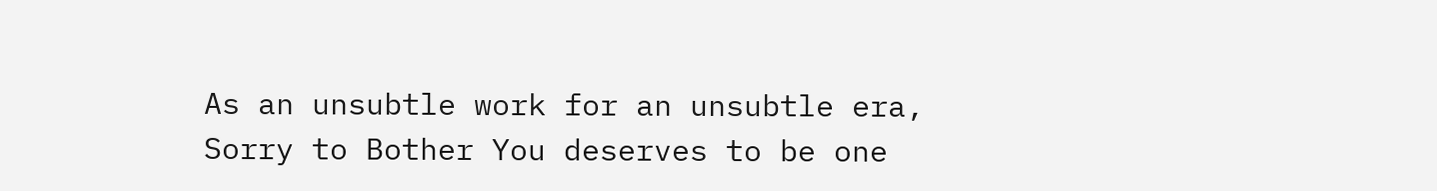As an unsubtle work for an unsubtle era, Sorry to Bother You deserves to be one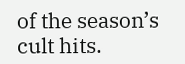of the season’s cult hits.